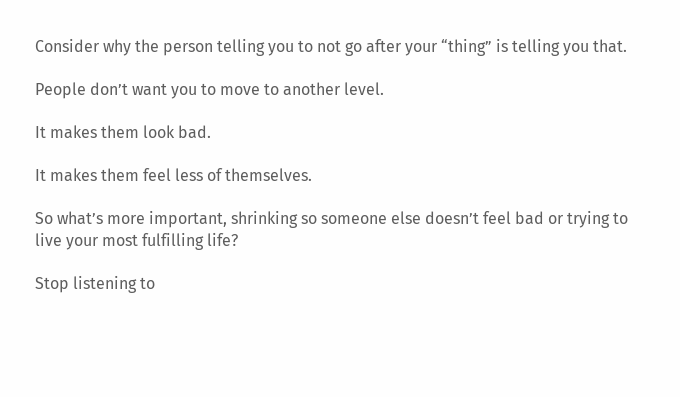Consider why the person telling you to not go after your “thing” is telling you that.

People don’t want you to move to another level.

It makes them look bad.

It makes them feel less of themselves.

So what’s more important, shrinking so someone else doesn’t feel bad or trying to live your most fulfilling life?

Stop listening to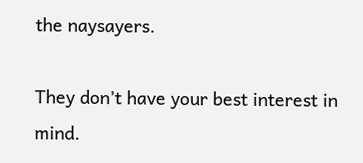the naysayers.

They don’t have your best interest in mind.